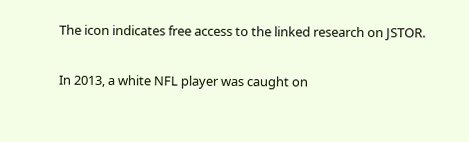The icon indicates free access to the linked research on JSTOR.

In 2013, a white NFL player was caught on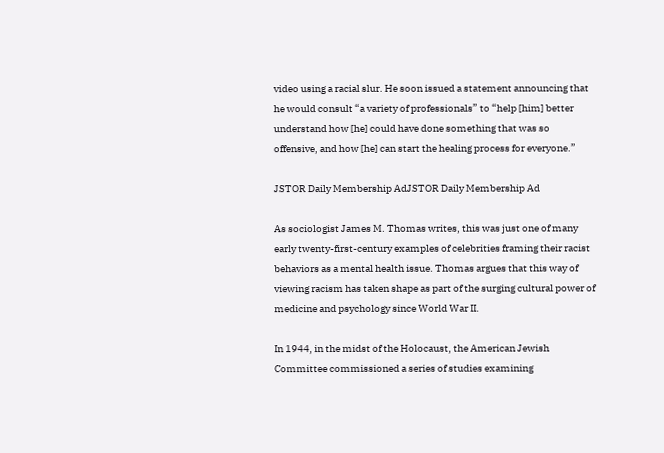video using a racial slur. He soon issued a statement announcing that he would consult “a variety of professionals” to “help [him] better understand how [he] could have done something that was so offensive, and how [he] can start the healing process for everyone.”

JSTOR Daily Membership AdJSTOR Daily Membership Ad

As sociologist James M. Thomas writes, this was just one of many early twenty-first-century examples of celebrities framing their racist behaviors as a mental health issue. Thomas argues that this way of viewing racism has taken shape as part of the surging cultural power of medicine and psychology since World War II.

In 1944, in the midst of the Holocaust, the American Jewish Committee commissioned a series of studies examining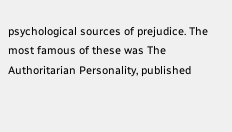psychological sources of prejudice. The most famous of these was The Authoritarian Personality, published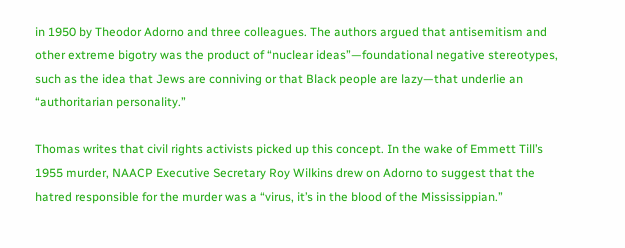in 1950 by Theodor Adorno and three colleagues. The authors argued that antisemitism and other extreme bigotry was the product of “nuclear ideas”—foundational negative stereotypes, such as the idea that Jews are conniving or that Black people are lazy—that underlie an “authoritarian personality.”

Thomas writes that civil rights activists picked up this concept. In the wake of Emmett Till’s 1955 murder, NAACP Executive Secretary Roy Wilkins drew on Adorno to suggest that the hatred responsible for the murder was a “virus, it’s in the blood of the Mississippian.”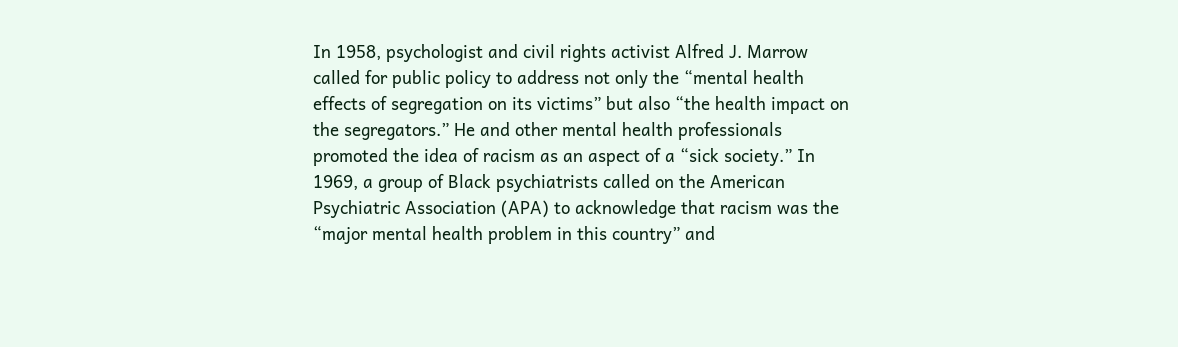In 1958, psychologist and civil rights activist Alfred J. Marrow called for public policy to address not only the “mental health effects of segregation on its victims” but also “the health impact on the segregators.” He and other mental health professionals promoted the idea of racism as an aspect of a “sick society.” In 1969, a group of Black psychiatrists called on the American Psychiatric Association (APA) to acknowledge that racism was the “major mental health problem in this country” and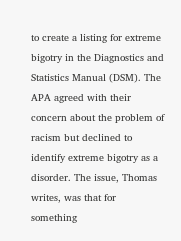to create a listing for extreme bigotry in the Diagnostics and Statistics Manual (DSM). The APA agreed with their concern about the problem of racism but declined to identify extreme bigotry as a disorder. The issue, Thomas writes, was that for something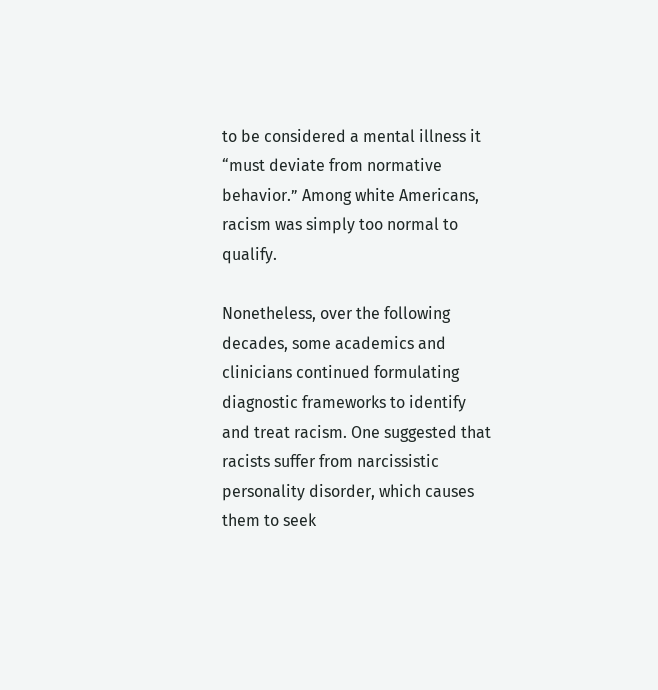to be considered a mental illness it “must deviate from normative behavior.” Among white Americans, racism was simply too normal to qualify.

Nonetheless, over the following decades, some academics and clinicians continued formulating diagnostic frameworks to identify and treat racism. One suggested that racists suffer from narcissistic personality disorder, which causes them to seek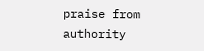praise from authority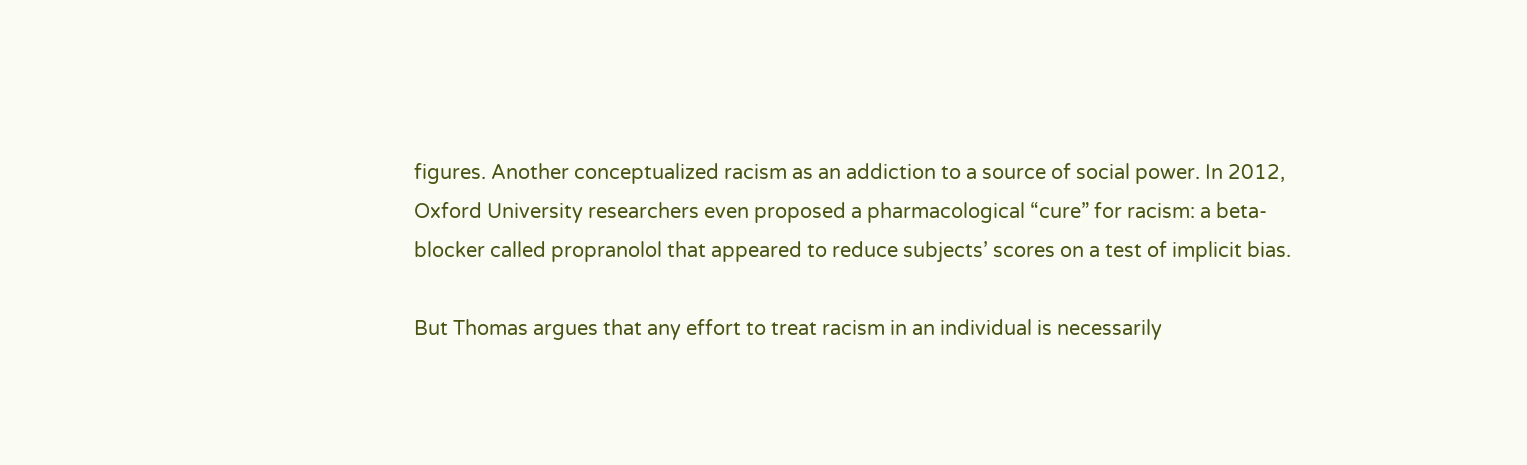figures. Another conceptualized racism as an addiction to a source of social power. In 2012, Oxford University researchers even proposed a pharmacological “cure” for racism: a beta-blocker called propranolol that appeared to reduce subjects’ scores on a test of implicit bias.

But Thomas argues that any effort to treat racism in an individual is necessarily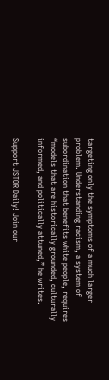targeting only the symptoms of a much larger problem. Understanding racism, a system of subordination that benefits white people, requires “models that are historically grounded, culturally informed, and politically attuned,” he writes.

Support JSTOR Daily! Join our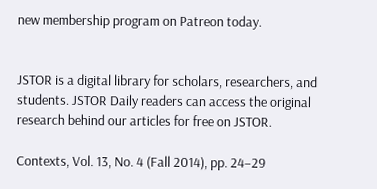new membership program on Patreon today.


JSTOR is a digital library for scholars, researchers, and students. JSTOR Daily readers can access the original research behind our articles for free on JSTOR.

Contexts, Vol. 13, No. 4 (Fall 2014), pp. 24–29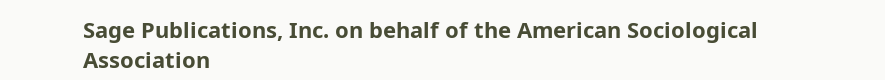Sage Publications, Inc. on behalf of the American Sociological Association